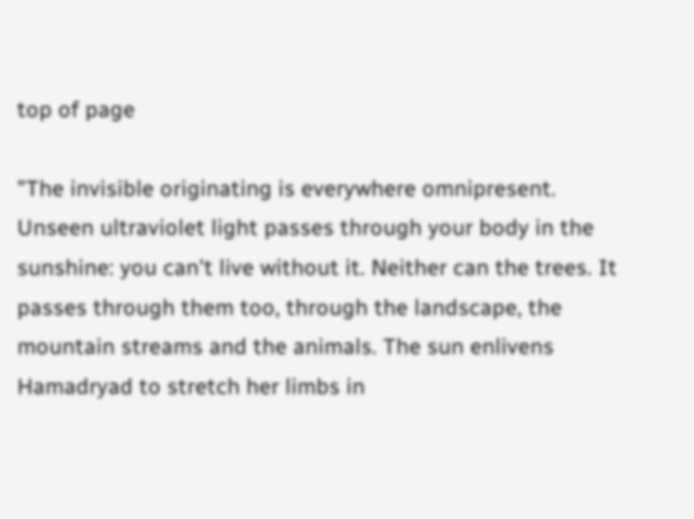top of page

"The invisible originating is everywhere omnipresent. Unseen ultraviolet light passes through your body in the sunshine: you can't live without it. Neither can the trees. It passes through them too, through the landscape, the mountain streams and the animals. The sun enlivens Hamadryad to stretch her limbs in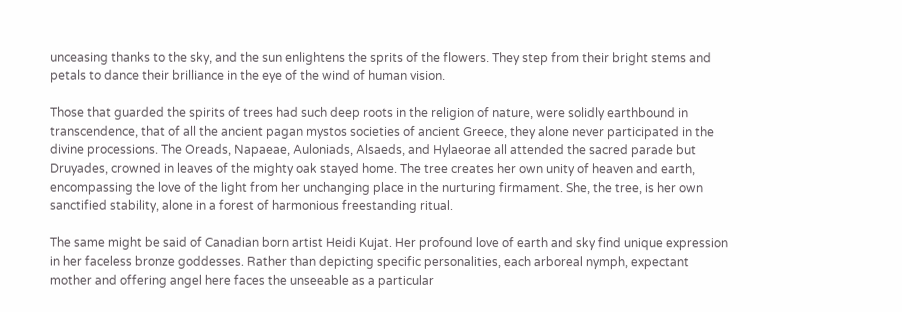unceasing thanks to the sky, and the sun enlightens the sprits of the flowers. They step from their bright stems and petals to dance their brilliance in the eye of the wind of human vision.

Those that guarded the spirits of trees had such deep roots in the religion of nature, were solidly earthbound in transcendence, that of all the ancient pagan mystos societies of ancient Greece, they alone never participated in the divine processions. The Oreads, Napaeae, Auloniads, Alsaeds, and Hylaeorae all attended the sacred parade but Druyades, crowned in leaves of the mighty oak stayed home. The tree creates her own unity of heaven and earth, encompassing the love of the light from her unchanging place in the nurturing firmament. She, the tree, is her own sanctified stability, alone in a forest of harmonious freestanding ritual.

The same might be said of Canadian born artist Heidi Kujat. Her profound love of earth and sky find unique expression in her faceless bronze goddesses. Rather than depicting specific personalities, each arboreal nymph, expectant mother and offering angel here faces the unseeable as a particular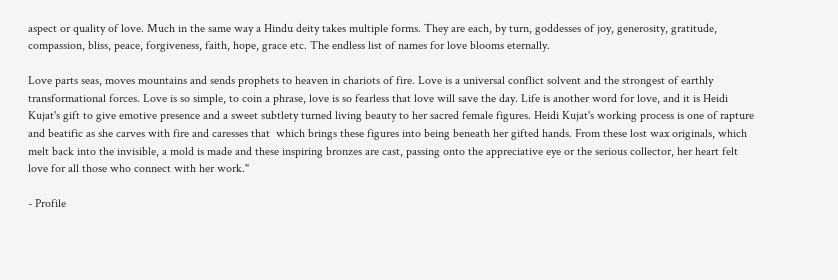aspect or quality of love. Much in the same way a Hindu deity takes multiple forms. They are each, by turn, goddesses of joy, generosity, gratitude, compassion, bliss, peace, forgiveness, faith, hope, grace etc. The endless list of names for love blooms eternally.

Love parts seas, moves mountains and sends prophets to heaven in chariots of fire. Love is a universal conflict solvent and the strongest of earthly transformational forces. Love is so simple, to coin a phrase, love is so fearless that love will save the day. Life is another word for love, and it is Heidi Kujat's gift to give emotive presence and a sweet subtlety turned living beauty to her sacred female figures. Heidi Kujat's working process is one of rapture and beatific as she carves with fire and caresses that  which brings these figures into being beneath her gifted hands. From these lost wax originals, which melt back into the invisible, a mold is made and these inspiring bronzes are cast, passing onto the appreciative eye or the serious collector, her heart felt love for all those who connect with her work."

- Profile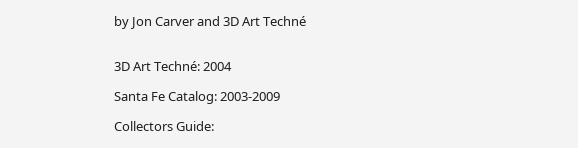by Jon Carver and 3D Art Techné


3D Art Techné: 2004

Santa Fe Catalog: 2003-2009

Collectors Guide: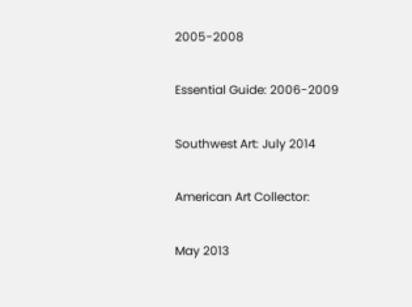2005-2008

Essential Guide: 2006-2009

Southwest Art: July 2014

American Art Collector:

May 2013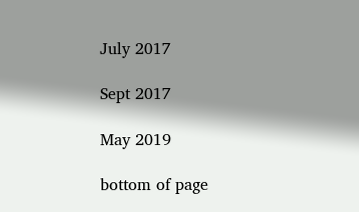July 2017

Sept 2017

May 2019

bottom of page